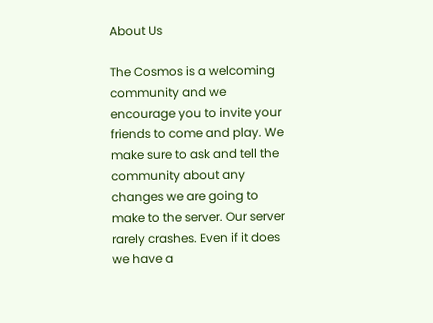About Us

The Cosmos is a welcoming community and we encourage you to invite your friends to come and play. We make sure to ask and tell the community about any changes we are going to make to the server. Our server rarely crashes. Even if it does we have a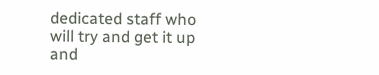dedicated staff who will try and get it up and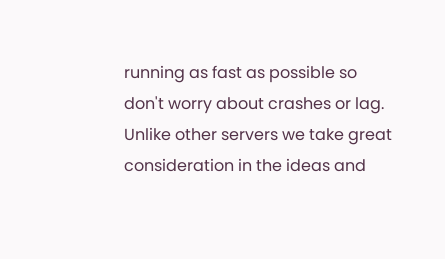running as fast as possible so don't worry about crashes or lag. Unlike other servers we take great consideration in the ideas and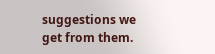suggestions we get from them.